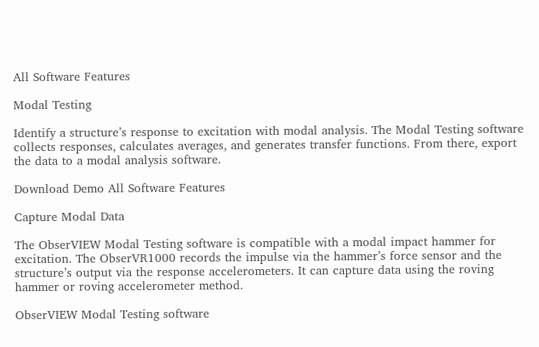All Software Features

Modal Testing

Identify a structure’s response to excitation with modal analysis. The Modal Testing software collects responses, calculates averages, and generates transfer functions. From there, export the data to a modal analysis software.

Download Demo All Software Features

Capture Modal Data

The ObserVIEW Modal Testing software is compatible with a modal impact hammer for excitation. The ObserVR1000 records the impulse via the hammer’s force sensor and the structure’s output via the response accelerometers. It can capture data using the roving hammer or roving accelerometer method.

ObserVIEW Modal Testing software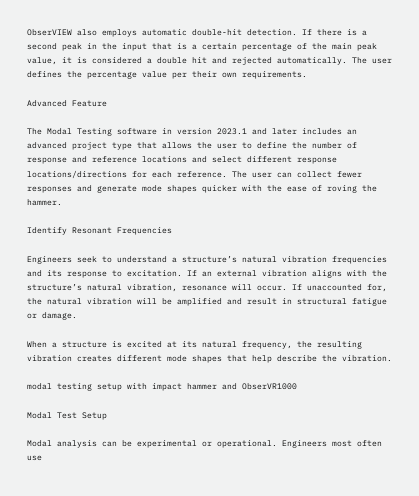ObserVIEW also employs automatic double-hit detection. If there is a second peak in the input that is a certain percentage of the main peak value, it is considered a double hit and rejected automatically. The user defines the percentage value per their own requirements.

Advanced Feature

The Modal Testing software in version 2023.1 and later includes an advanced project type that allows the user to define the number of response and reference locations and select different response locations/directions for each reference. The user can collect fewer responses and generate mode shapes quicker with the ease of roving the hammer.

Identify Resonant Frequencies

Engineers seek to understand a structure’s natural vibration frequencies and its response to excitation. If an external vibration aligns with the structure’s natural vibration, resonance will occur. If unaccounted for, the natural vibration will be amplified and result in structural fatigue or damage.

When a structure is excited at its natural frequency, the resulting vibration creates different mode shapes that help describe the vibration.

modal testing setup with impact hammer and ObserVR1000

Modal Test Setup

Modal analysis can be experimental or operational. Engineers most often use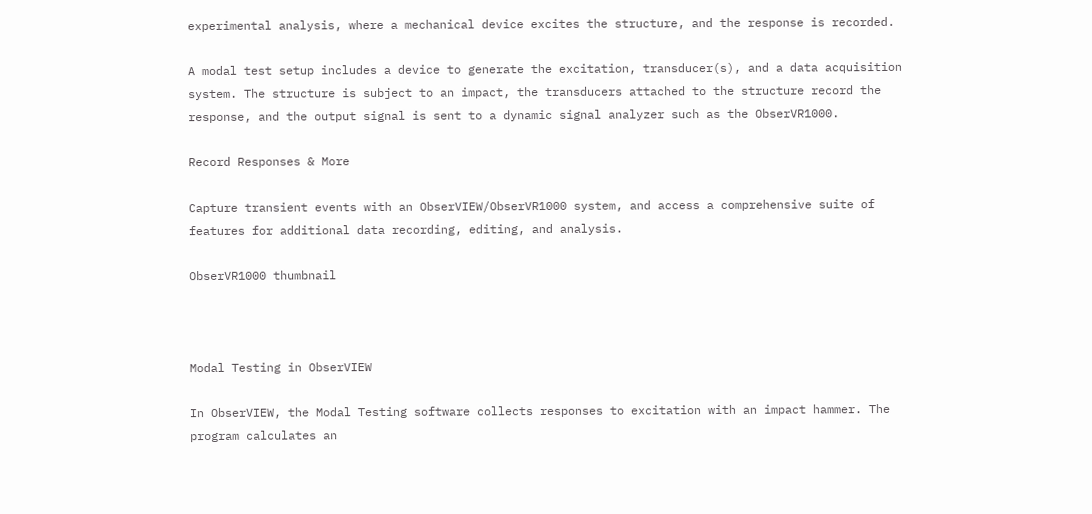experimental analysis, where a mechanical device excites the structure, and the response is recorded.

A modal test setup includes a device to generate the excitation, transducer(s), and a data acquisition system. The structure is subject to an impact, the transducers attached to the structure record the response, and the output signal is sent to a dynamic signal analyzer such as the ObserVR1000.

Record Responses & More

Capture transient events with an ObserVIEW/ObserVR1000 system, and access a comprehensive suite of features for additional data recording, editing, and analysis.

ObserVR1000 thumbnail



Modal Testing in ObserVIEW

In ObserVIEW, the Modal Testing software collects responses to excitation with an impact hammer. The program calculates an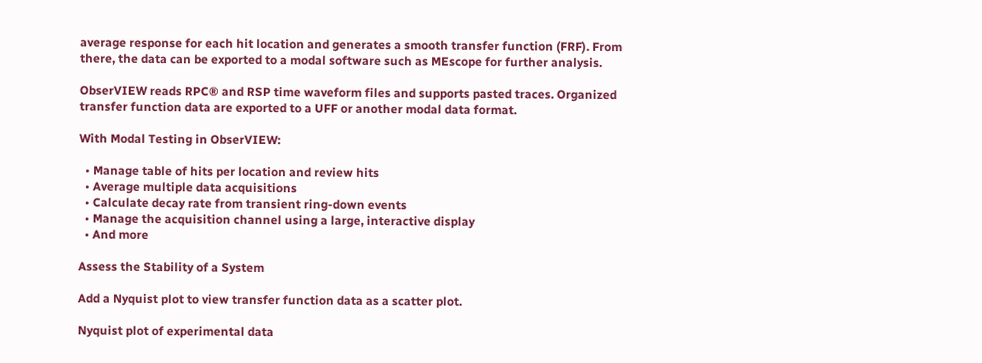average response for each hit location and generates a smooth transfer function (FRF). From there, the data can be exported to a modal software such as MEscope for further analysis.

ObserVIEW reads RPC® and RSP time waveform files and supports pasted traces. Organized transfer function data are exported to a UFF or another modal data format.

With Modal Testing in ObserVIEW:

  • Manage table of hits per location and review hits
  • Average multiple data acquisitions
  • Calculate decay rate from transient ring-down events
  • Manage the acquisition channel using a large, interactive display
  • And more

Assess the Stability of a System

Add a Nyquist plot to view transfer function data as a scatter plot.

Nyquist plot of experimental data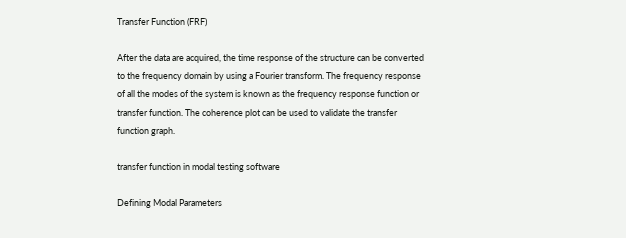Transfer Function (FRF)

After the data are acquired, the time response of the structure can be converted to the frequency domain by using a Fourier transform. The frequency response of all the modes of the system is known as the frequency response function or transfer function. The coherence plot can be used to validate the transfer function graph.

transfer function in modal testing software

Defining Modal Parameters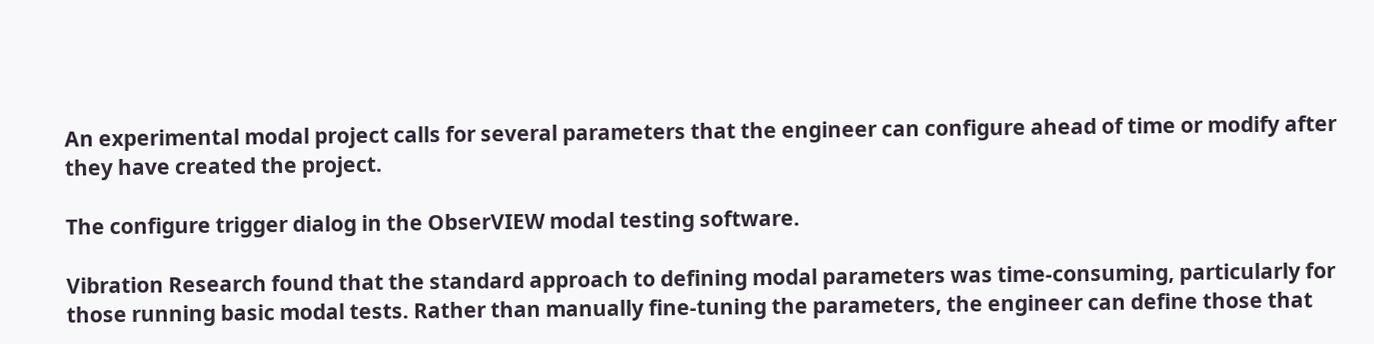An experimental modal project calls for several parameters that the engineer can configure ahead of time or modify after they have created the project.

The configure trigger dialog in the ObserVIEW modal testing software.

Vibration Research found that the standard approach to defining modal parameters was time-consuming, particularly for those running basic modal tests. Rather than manually fine-tuning the parameters, the engineer can define those that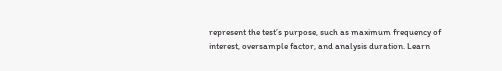represent the test’s purpose, such as maximum frequency of interest, oversample factor, and analysis duration. Learn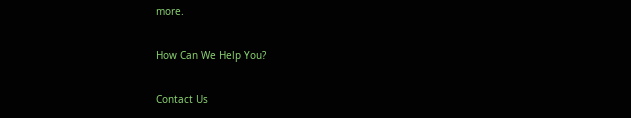more.

How Can We Help You?

Contact Us